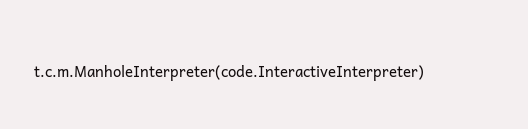t.c.m.ManholeInterpreter(code.InteractiveInterpreter)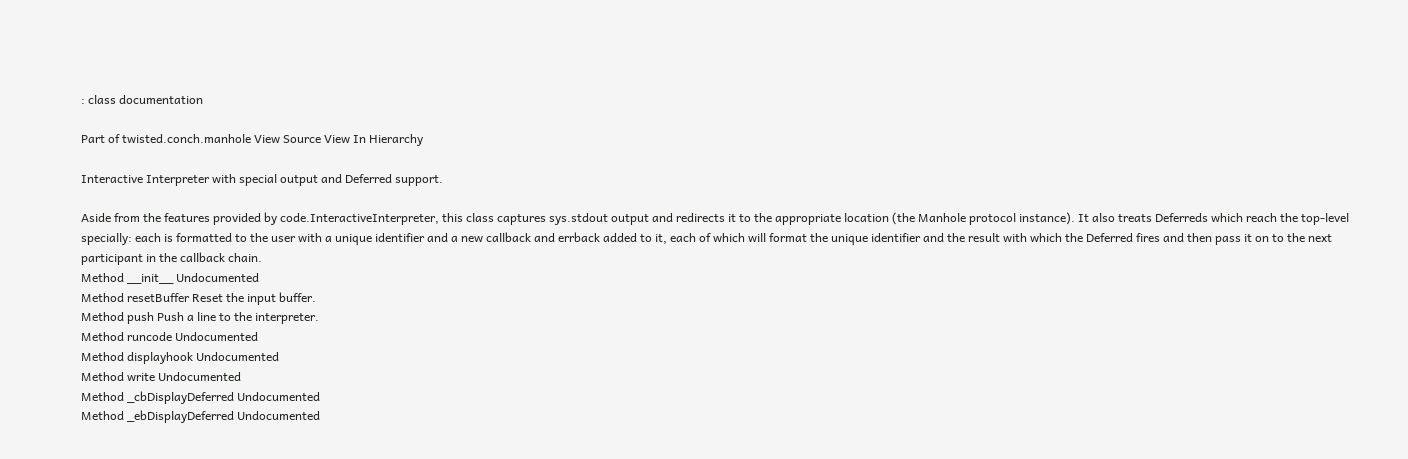: class documentation

Part of twisted.conch.manhole View Source View In Hierarchy

Interactive Interpreter with special output and Deferred support.

Aside from the features provided by code.InteractiveInterpreter, this class captures sys.stdout output and redirects it to the appropriate location (the Manhole protocol instance). It also treats Deferreds which reach the top-level specially: each is formatted to the user with a unique identifier and a new callback and errback added to it, each of which will format the unique identifier and the result with which the Deferred fires and then pass it on to the next participant in the callback chain.
Method __init__ Undocumented
Method resetBuffer Reset the input buffer.
Method push Push a line to the interpreter.
Method runcode Undocumented
Method displayhook Undocumented
Method write Undocumented
Method _cbDisplayDeferred Undocumented
Method _ebDisplayDeferred Undocumented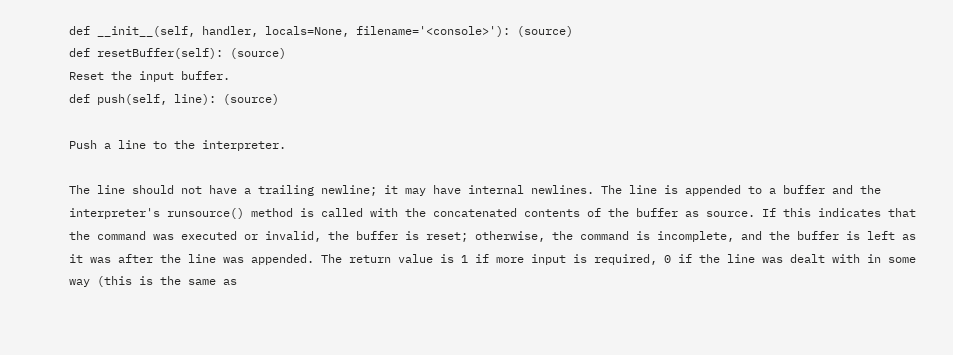def __init__(self, handler, locals=None, filename='<console>'): (source)
def resetBuffer(self): (source)
Reset the input buffer.
def push(self, line): (source)

Push a line to the interpreter.

The line should not have a trailing newline; it may have internal newlines. The line is appended to a buffer and the interpreter's runsource() method is called with the concatenated contents of the buffer as source. If this indicates that the command was executed or invalid, the buffer is reset; otherwise, the command is incomplete, and the buffer is left as it was after the line was appended. The return value is 1 if more input is required, 0 if the line was dealt with in some way (this is the same as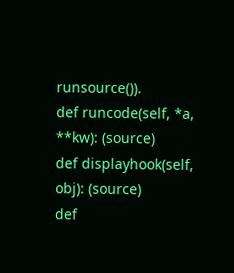runsource()).
def runcode(self, *a, **kw): (source)
def displayhook(self, obj): (source)
def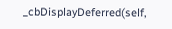_cbDisplayDeferred(self,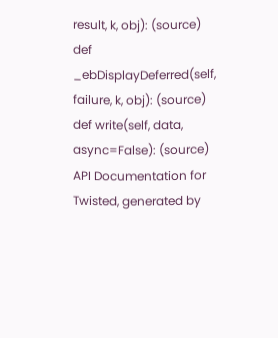result, k, obj): (source)
def _ebDisplayDeferred(self, failure, k, obj): (source)
def write(self, data, async=False): (source)
API Documentation for Twisted, generated by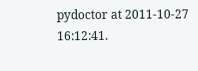pydoctor at 2011-10-27 16:12:41.